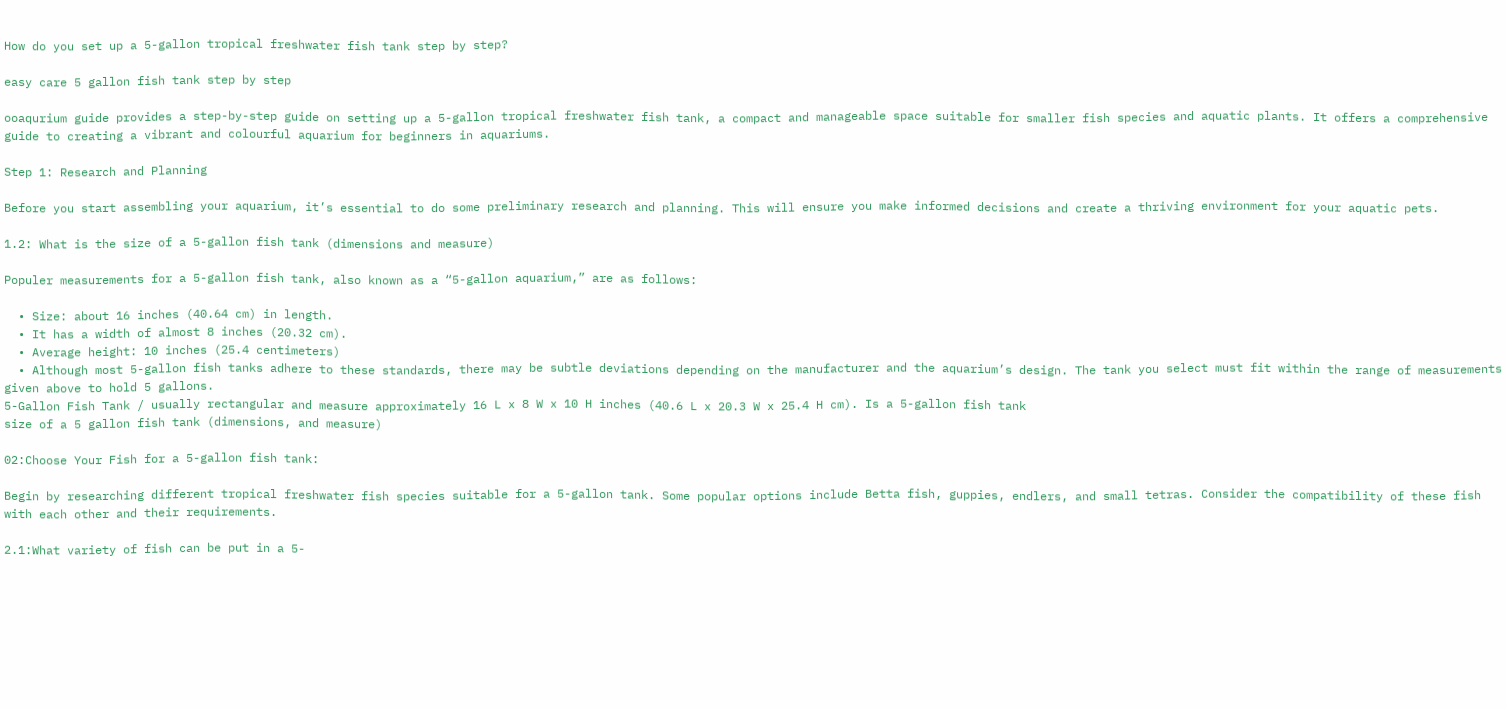How do you set up a 5-gallon tropical freshwater fish tank step by step?

easy care 5 gallon fish tank step by step

ooaqurium guide provides a step-by-step guide on setting up a 5-gallon tropical freshwater fish tank, a compact and manageable space suitable for smaller fish species and aquatic plants. It offers a comprehensive guide to creating a vibrant and colourful aquarium for beginners in aquariums.

Step 1: Research and Planning

Before you start assembling your aquarium, it’s essential to do some preliminary research and planning. This will ensure you make informed decisions and create a thriving environment for your aquatic pets.

1.2: What is the size of a 5-gallon fish tank (dimensions and measure)

Populer measurements for a 5-gallon fish tank, also known as a “5-gallon aquarium,” are as follows:

  • Size: about 16 inches (40.64 cm) in length.
  • It has a width of almost 8 inches (20.32 cm).
  • Average height: 10 inches (25.4 centimeters)
  • Although most 5-gallon fish tanks adhere to these standards, there may be subtle deviations depending on the manufacturer and the aquarium’s design. The tank you select must fit within the range of measurements given above to hold 5 gallons.
5-Gallon Fish Tank / usually rectangular and measure approximately 16 L x 8 W x 10 H inches (40.6 L x 20.3 W x 25.4 H cm). Is a 5-gallon fish tank
size of a 5 gallon fish tank (dimensions, and measure)

02:Choose Your Fish for a 5-gallon fish tank:

Begin by researching different tropical freshwater fish species suitable for a 5-gallon tank. Some popular options include Betta fish, guppies, endlers, and small tetras. Consider the compatibility of these fish with each other and their requirements.

2.1:What variety of fish can be put in a 5-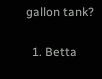gallon tank?

  1. Betta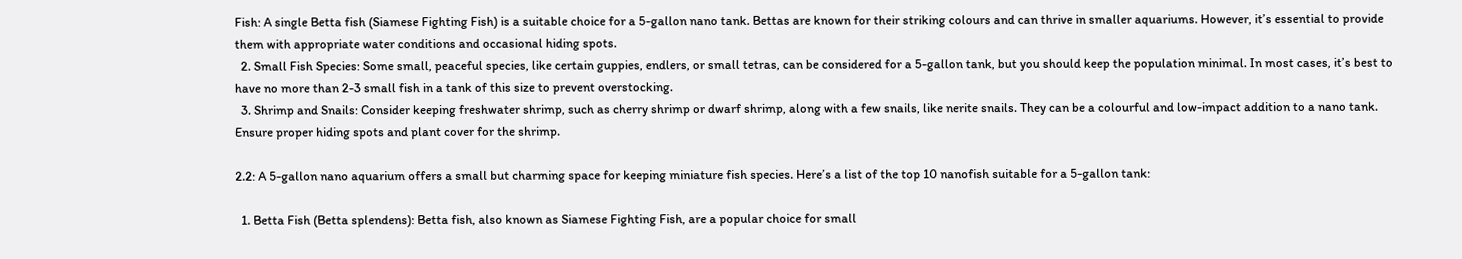Fish: A single Betta fish (Siamese Fighting Fish) is a suitable choice for a 5-gallon nano tank. Bettas are known for their striking colours and can thrive in smaller aquariums. However, it’s essential to provide them with appropriate water conditions and occasional hiding spots.
  2. Small Fish Species: Some small, peaceful species, like certain guppies, endlers, or small tetras, can be considered for a 5-gallon tank, but you should keep the population minimal. In most cases, it’s best to have no more than 2-3 small fish in a tank of this size to prevent overstocking.
  3. Shrimp and Snails: Consider keeping freshwater shrimp, such as cherry shrimp or dwarf shrimp, along with a few snails, like nerite snails. They can be a colourful and low-impact addition to a nano tank. Ensure proper hiding spots and plant cover for the shrimp.

2.2: A 5-gallon nano aquarium offers a small but charming space for keeping miniature fish species. Here’s a list of the top 10 nanofish suitable for a 5-gallon tank:

  1. Betta Fish (Betta splendens): Betta fish, also known as Siamese Fighting Fish, are a popular choice for small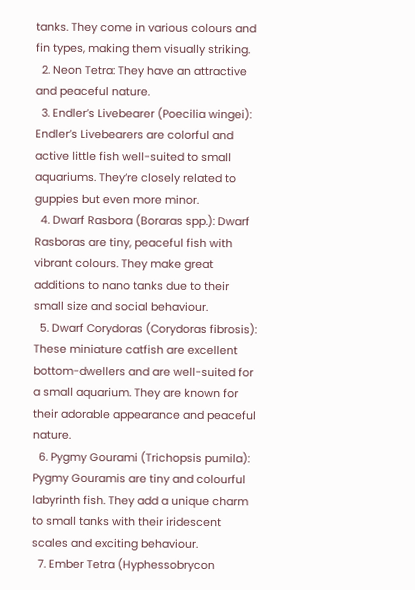tanks. They come in various colours and fin types, making them visually striking.
  2. Neon Tetra: They have an attractive and peaceful nature.
  3. Endler’s Livebearer (Poecilia wingei): Endler’s Livebearers are colorful and active little fish well-suited to small aquariums. They’re closely related to guppies but even more minor.
  4. Dwarf Rasbora (Boraras spp.): Dwarf Rasboras are tiny, peaceful fish with vibrant colours. They make great additions to nano tanks due to their small size and social behaviour.
  5. Dwarf Corydoras (Corydoras fibrosis): These miniature catfish are excellent bottom-dwellers and are well-suited for a small aquarium. They are known for their adorable appearance and peaceful nature.
  6. Pygmy Gourami (Trichopsis pumila): Pygmy Gouramis are tiny and colourful labyrinth fish. They add a unique charm to small tanks with their iridescent scales and exciting behaviour.
  7. Ember Tetra (Hyphessobrycon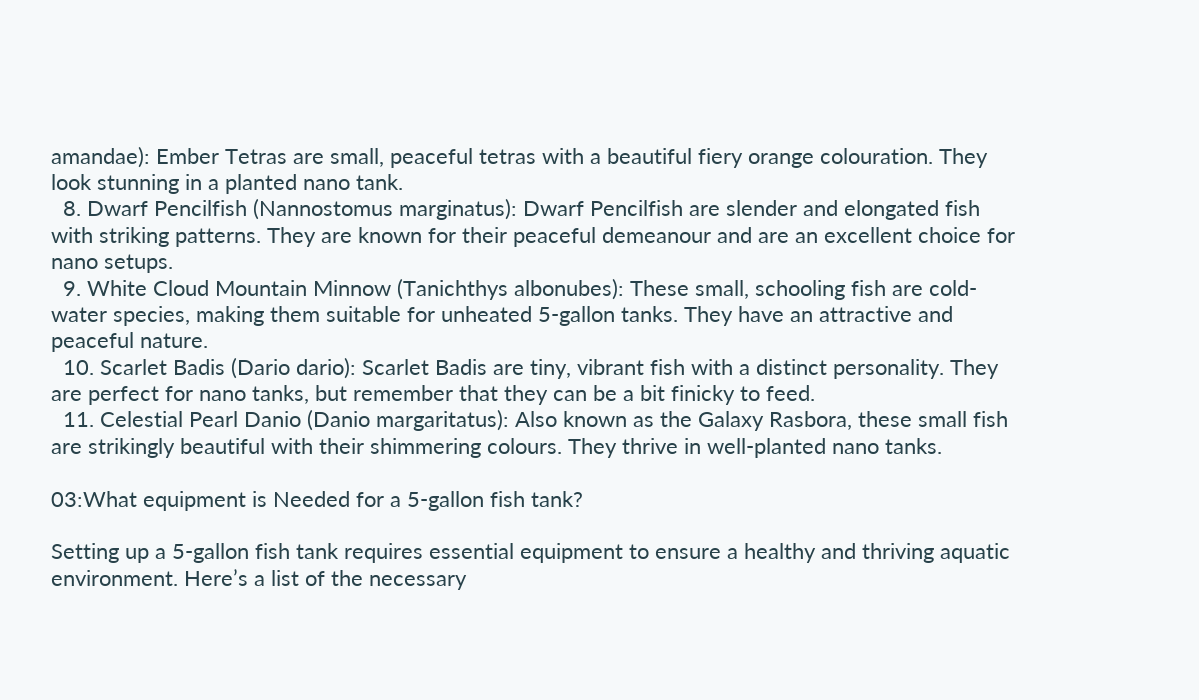amandae): Ember Tetras are small, peaceful tetras with a beautiful fiery orange colouration. They look stunning in a planted nano tank.
  8. Dwarf Pencilfish (Nannostomus marginatus): Dwarf Pencilfish are slender and elongated fish with striking patterns. They are known for their peaceful demeanour and are an excellent choice for nano setups.
  9. White Cloud Mountain Minnow (Tanichthys albonubes): These small, schooling fish are cold-water species, making them suitable for unheated 5-gallon tanks. They have an attractive and peaceful nature.
  10. Scarlet Badis (Dario dario): Scarlet Badis are tiny, vibrant fish with a distinct personality. They are perfect for nano tanks, but remember that they can be a bit finicky to feed.
  11. Celestial Pearl Danio (Danio margaritatus): Also known as the Galaxy Rasbora, these small fish are strikingly beautiful with their shimmering colours. They thrive in well-planted nano tanks.

03:What equipment is Needed for a 5-gallon fish tank?

Setting up a 5-gallon fish tank requires essential equipment to ensure a healthy and thriving aquatic environment. Here’s a list of the necessary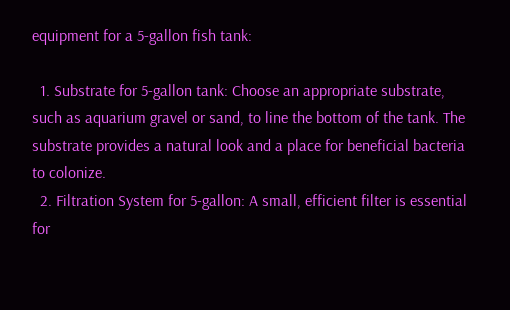equipment for a 5-gallon fish tank:

  1. Substrate for 5-gallon tank: Choose an appropriate substrate, such as aquarium gravel or sand, to line the bottom of the tank. The substrate provides a natural look and a place for beneficial bacteria to colonize.
  2. Filtration System for 5-gallon: A small, efficient filter is essential for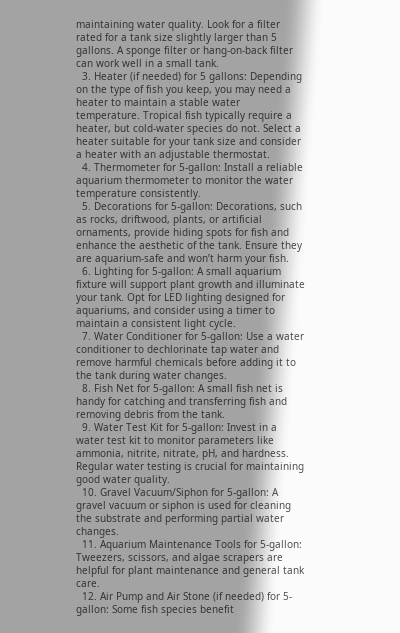maintaining water quality. Look for a filter rated for a tank size slightly larger than 5 gallons. A sponge filter or hang-on-back filter can work well in a small tank.
  3. Heater (if needed) for 5 gallons: Depending on the type of fish you keep, you may need a heater to maintain a stable water temperature. Tropical fish typically require a heater, but cold-water species do not. Select a heater suitable for your tank size and consider a heater with an adjustable thermostat.
  4. Thermometer for 5-gallon: Install a reliable aquarium thermometer to monitor the water temperature consistently.
  5. Decorations for 5-gallon: Decorations, such as rocks, driftwood, plants, or artificial ornaments, provide hiding spots for fish and enhance the aesthetic of the tank. Ensure they are aquarium-safe and won’t harm your fish.
  6. Lighting for 5-gallon: A small aquarium fixture will support plant growth and illuminate your tank. Opt for LED lighting designed for aquariums, and consider using a timer to maintain a consistent light cycle.
  7. Water Conditioner for 5-gallon: Use a water conditioner to dechlorinate tap water and remove harmful chemicals before adding it to the tank during water changes.
  8. Fish Net for 5-gallon: A small fish net is handy for catching and transferring fish and removing debris from the tank.
  9. Water Test Kit for 5-gallon: Invest in a water test kit to monitor parameters like ammonia, nitrite, nitrate, pH, and hardness. Regular water testing is crucial for maintaining good water quality.
  10. Gravel Vacuum/Siphon for 5-gallon: A gravel vacuum or siphon is used for cleaning the substrate and performing partial water changes.
  11. Aquarium Maintenance Tools for 5-gallon: Tweezers, scissors, and algae scrapers are helpful for plant maintenance and general tank care.
  12. Air Pump and Air Stone (if needed) for 5-gallon: Some fish species benefit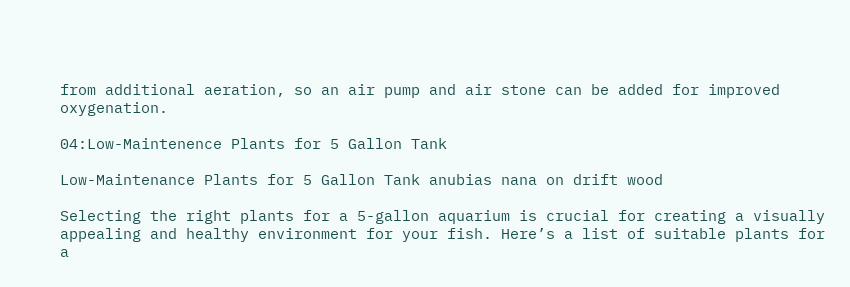from additional aeration, so an air pump and air stone can be added for improved oxygenation.

04:Low-Maintenence Plants for 5 Gallon Tank

Low-Maintenance Plants for 5 Gallon Tank anubias nana on drift wood

Selecting the right plants for a 5-gallon aquarium is crucial for creating a visually appealing and healthy environment for your fish. Here’s a list of suitable plants for a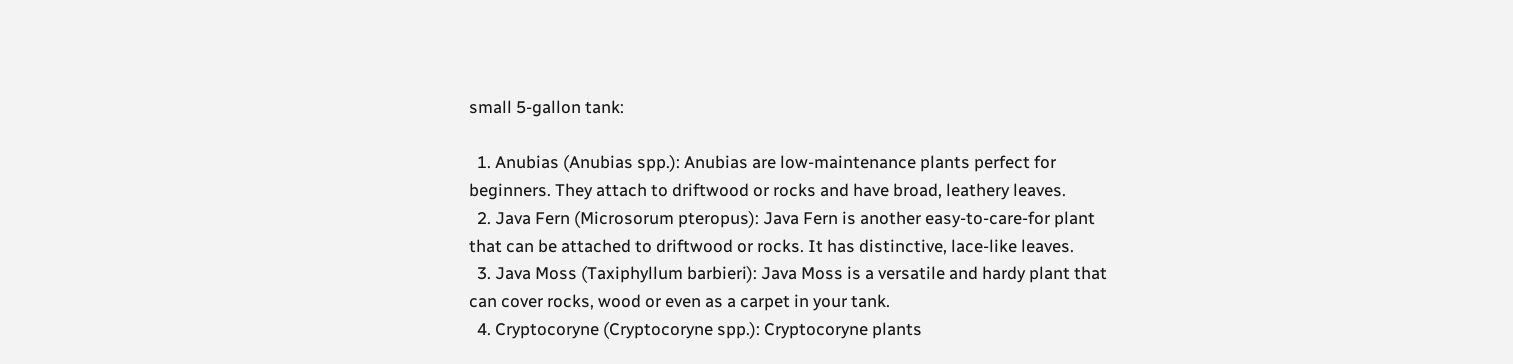small 5-gallon tank:

  1. Anubias (Anubias spp.): Anubias are low-maintenance plants perfect for beginners. They attach to driftwood or rocks and have broad, leathery leaves.
  2. Java Fern (Microsorum pteropus): Java Fern is another easy-to-care-for plant that can be attached to driftwood or rocks. It has distinctive, lace-like leaves.
  3. Java Moss (Taxiphyllum barbieri): Java Moss is a versatile and hardy plant that can cover rocks, wood or even as a carpet in your tank.
  4. Cryptocoryne (Cryptocoryne spp.): Cryptocoryne plants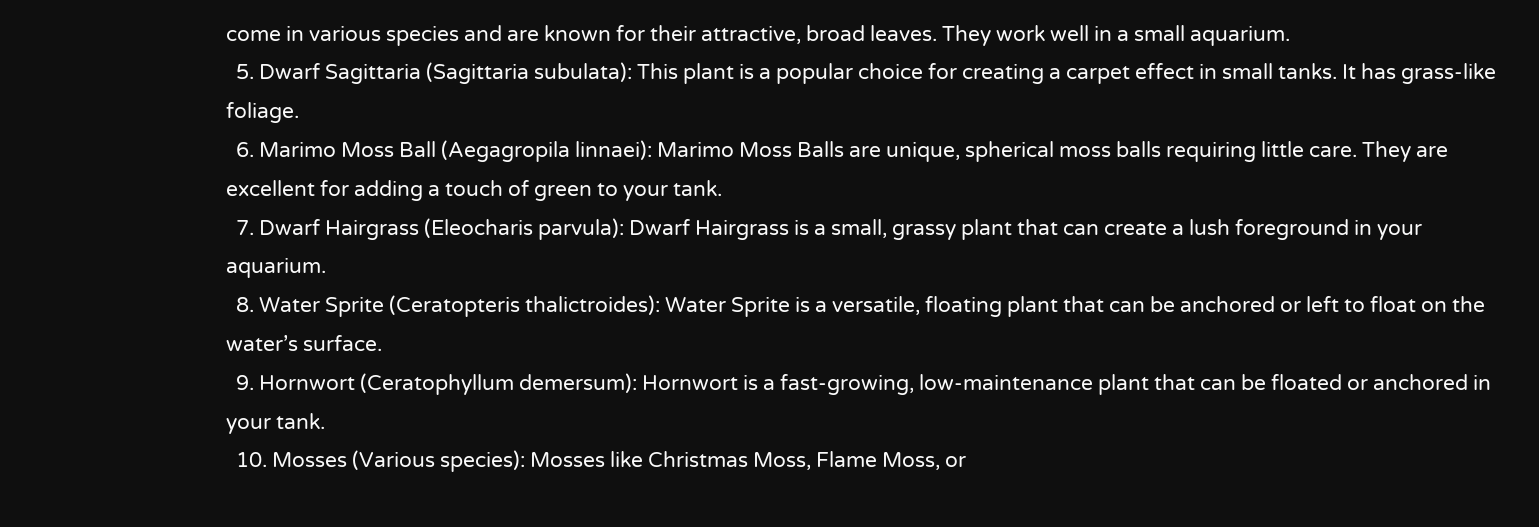come in various species and are known for their attractive, broad leaves. They work well in a small aquarium.
  5. Dwarf Sagittaria (Sagittaria subulata): This plant is a popular choice for creating a carpet effect in small tanks. It has grass-like foliage.
  6. Marimo Moss Ball (Aegagropila linnaei): Marimo Moss Balls are unique, spherical moss balls requiring little care. They are excellent for adding a touch of green to your tank.
  7. Dwarf Hairgrass (Eleocharis parvula): Dwarf Hairgrass is a small, grassy plant that can create a lush foreground in your aquarium.
  8. Water Sprite (Ceratopteris thalictroides): Water Sprite is a versatile, floating plant that can be anchored or left to float on the water’s surface.
  9. Hornwort (Ceratophyllum demersum): Hornwort is a fast-growing, low-maintenance plant that can be floated or anchored in your tank.
  10. Mosses (Various species): Mosses like Christmas Moss, Flame Moss, or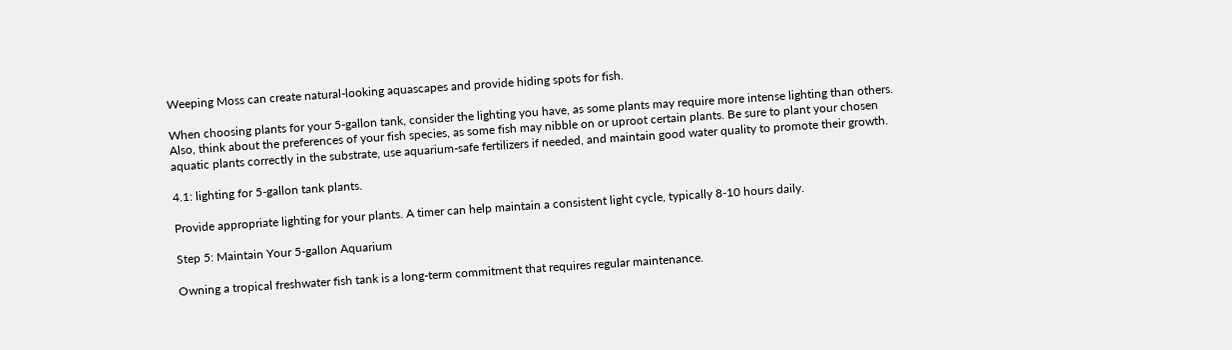Weeping Moss can create natural-looking aquascapes and provide hiding spots for fish.

When choosing plants for your 5-gallon tank, consider the lighting you have, as some plants may require more intense lighting than others. Also, think about the preferences of your fish species, as some fish may nibble on or uproot certain plants. Be sure to plant your chosen aquatic plants correctly in the substrate, use aquarium-safe fertilizers if needed, and maintain good water quality to promote their growth.

4.1: lighting for 5-gallon tank plants.

Provide appropriate lighting for your plants. A timer can help maintain a consistent light cycle, typically 8-10 hours daily.

Step 5: Maintain Your 5-gallon Aquarium

Owning a tropical freshwater fish tank is a long-term commitment that requires regular maintenance.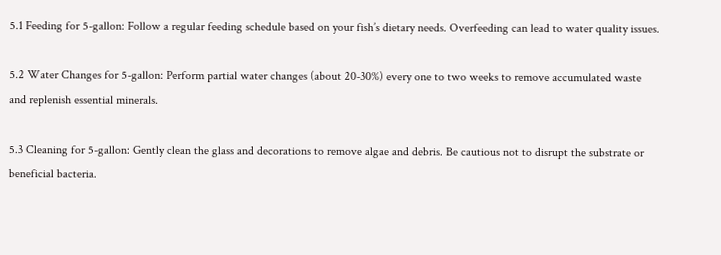5.1 Feeding for 5-gallon: Follow a regular feeding schedule based on your fish’s dietary needs. Overfeeding can lead to water quality issues.

5.2 Water Changes for 5-gallon: Perform partial water changes (about 20-30%) every one to two weeks to remove accumulated waste and replenish essential minerals.

5.3 Cleaning for 5-gallon: Gently clean the glass and decorations to remove algae and debris. Be cautious not to disrupt the substrate or beneficial bacteria.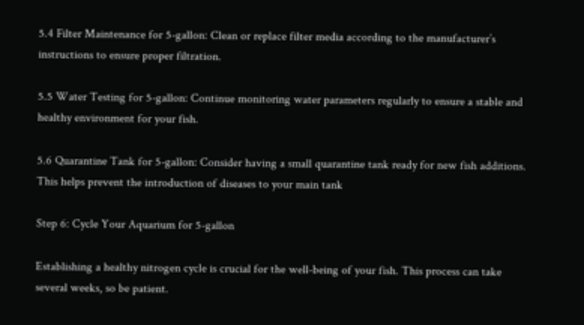5.4 Filter Maintenance for 5-gallon: Clean or replace filter media according to the manufacturer’s instructions to ensure proper filtration.

5.5 Water Testing for 5-gallon: Continue monitoring water parameters regularly to ensure a stable and healthy environment for your fish.

5.6 Quarantine Tank for 5-gallon: Consider having a small quarantine tank ready for new fish additions. This helps prevent the introduction of diseases to your main tank

Step 6: Cycle Your Aquarium for 5-gallon

Establishing a healthy nitrogen cycle is crucial for the well-being of your fish. This process can take several weeks, so be patient.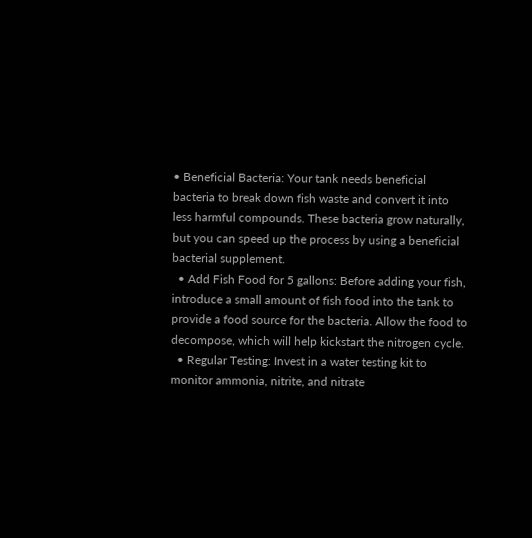• Beneficial Bacteria: Your tank needs beneficial bacteria to break down fish waste and convert it into less harmful compounds. These bacteria grow naturally, but you can speed up the process by using a beneficial bacterial supplement.
  • Add Fish Food for 5 gallons: Before adding your fish, introduce a small amount of fish food into the tank to provide a food source for the bacteria. Allow the food to decompose, which will help kickstart the nitrogen cycle.
  • Regular Testing: Invest in a water testing kit to monitor ammonia, nitrite, and nitrate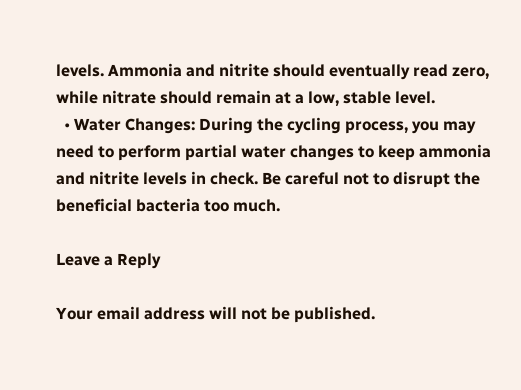levels. Ammonia and nitrite should eventually read zero, while nitrate should remain at a low, stable level.
  • Water Changes: During the cycling process, you may need to perform partial water changes to keep ammonia and nitrite levels in check. Be careful not to disrupt the beneficial bacteria too much.

Leave a Reply

Your email address will not be published.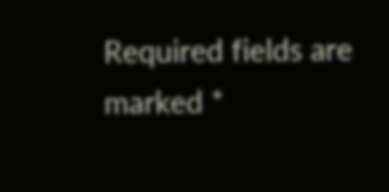Required fields are marked *